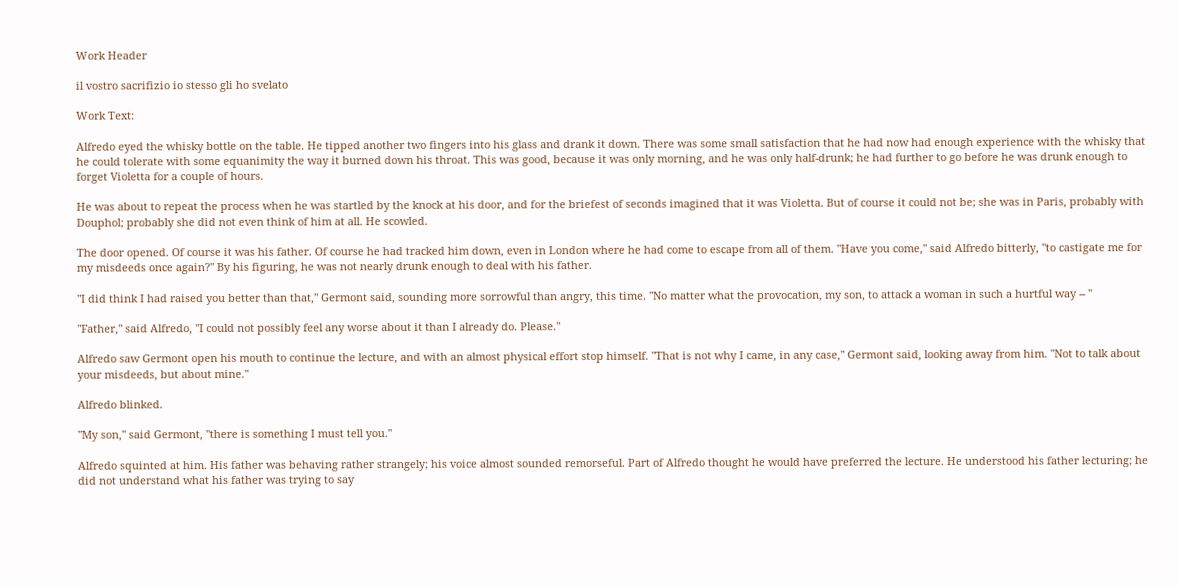Work Header

il vostro sacrifizio io stesso gli ho svelato

Work Text:

Alfredo eyed the whisky bottle on the table. He tipped another two fingers into his glass and drank it down. There was some small satisfaction that he had now had enough experience with the whisky that he could tolerate with some equanimity the way it burned down his throat. This was good, because it was only morning, and he was only half-drunk; he had further to go before he was drunk enough to forget Violetta for a couple of hours.

He was about to repeat the process when he was startled by the knock at his door, and for the briefest of seconds imagined that it was Violetta. But of course it could not be; she was in Paris, probably with Douphol; probably she did not even think of him at all. He scowled.

The door opened. Of course it was his father. Of course he had tracked him down, even in London where he had come to escape from all of them. "Have you come," said Alfredo bitterly, "to castigate me for my misdeeds once again?" By his figuring, he was not nearly drunk enough to deal with his father.

"I did think I had raised you better than that," Germont said, sounding more sorrowful than angry, this time. "No matter what the provocation, my son, to attack a woman in such a hurtful way -- "

"Father," said Alfredo, "I could not possibly feel any worse about it than I already do. Please."

Alfredo saw Germont open his mouth to continue the lecture, and with an almost physical effort stop himself. "That is not why I came, in any case," Germont said, looking away from him. "Not to talk about your misdeeds, but about mine."

Alfredo blinked.

"My son," said Germont, "there is something I must tell you."

Alfredo squinted at him. His father was behaving rather strangely; his voice almost sounded remorseful. Part of Alfredo thought he would have preferred the lecture. He understood his father lecturing; he did not understand what his father was trying to say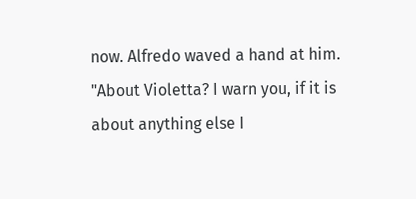now. Alfredo waved a hand at him. "About Violetta? I warn you, if it is about anything else I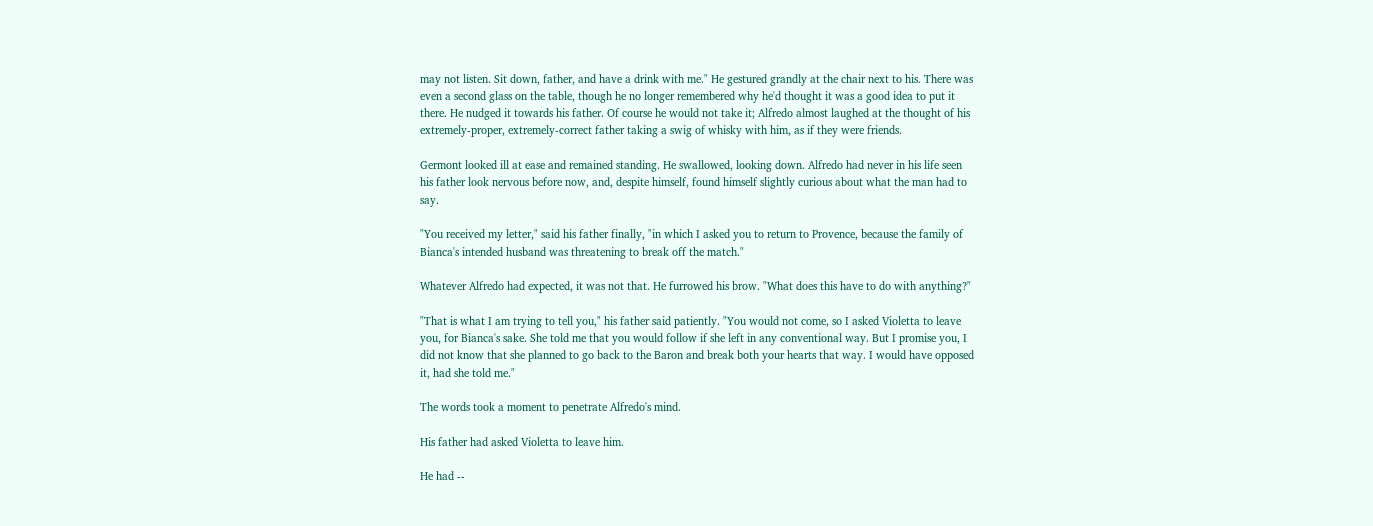may not listen. Sit down, father, and have a drink with me." He gestured grandly at the chair next to his. There was even a second glass on the table, though he no longer remembered why he'd thought it was a good idea to put it there. He nudged it towards his father. Of course he would not take it; Alfredo almost laughed at the thought of his extremely-proper, extremely-correct father taking a swig of whisky with him, as if they were friends.

Germont looked ill at ease and remained standing. He swallowed, looking down. Alfredo had never in his life seen his father look nervous before now, and, despite himself, found himself slightly curious about what the man had to say.

"You received my letter," said his father finally, "in which I asked you to return to Provence, because the family of Bianca's intended husband was threatening to break off the match."

Whatever Alfredo had expected, it was not that. He furrowed his brow. "What does this have to do with anything?"

"That is what I am trying to tell you," his father said patiently. "You would not come, so I asked Violetta to leave you, for Bianca's sake. She told me that you would follow if she left in any conventional way. But I promise you, I did not know that she planned to go back to the Baron and break both your hearts that way. I would have opposed it, had she told me."

The words took a moment to penetrate Alfredo's mind.

His father had asked Violetta to leave him.

He had --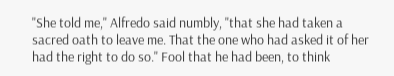"She told me," Alfredo said numbly, "that she had taken a sacred oath to leave me. That the one who had asked it of her had the right to do so." Fool that he had been, to think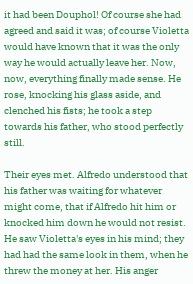it had been Douphol! Of course she had agreed and said it was; of course Violetta would have known that it was the only way he would actually leave her. Now, now, everything finally made sense. He rose, knocking his glass aside, and clenched his fists; he took a step towards his father, who stood perfectly still.

Their eyes met. Alfredo understood that his father was waiting for whatever might come, that if Alfredo hit him or knocked him down he would not resist. He saw Violetta's eyes in his mind; they had had the same look in them, when he threw the money at her. His anger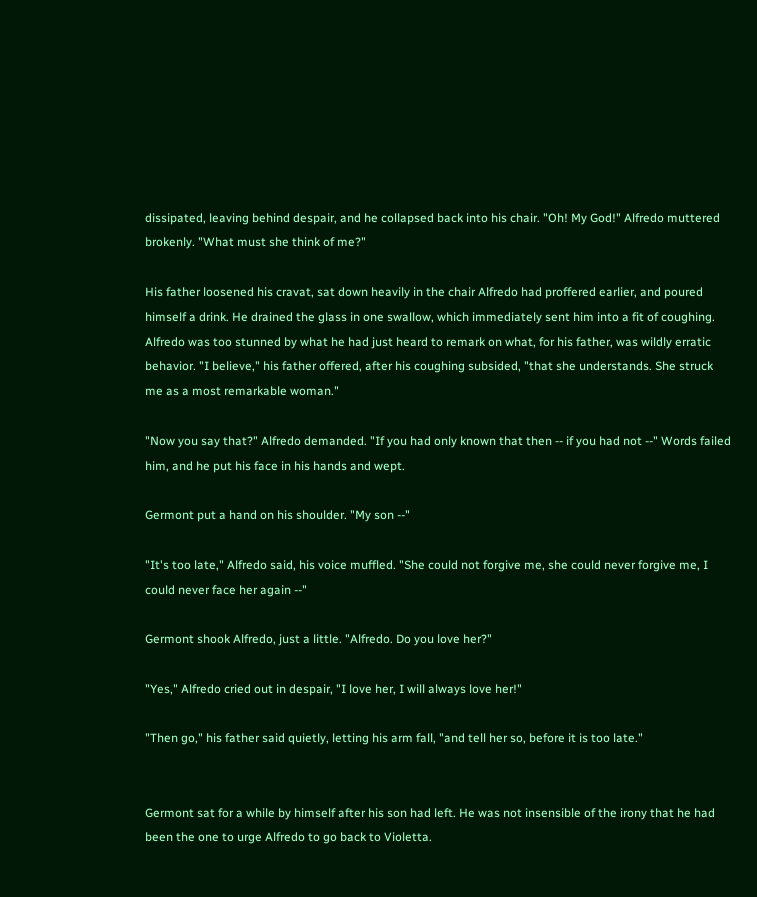dissipated, leaving behind despair, and he collapsed back into his chair. "Oh! My God!" Alfredo muttered brokenly. "What must she think of me?"

His father loosened his cravat, sat down heavily in the chair Alfredo had proffered earlier, and poured himself a drink. He drained the glass in one swallow, which immediately sent him into a fit of coughing. Alfredo was too stunned by what he had just heard to remark on what, for his father, was wildly erratic behavior. "I believe," his father offered, after his coughing subsided, "that she understands. She struck me as a most remarkable woman."

"Now you say that?" Alfredo demanded. "If you had only known that then -- if you had not --" Words failed him, and he put his face in his hands and wept.

Germont put a hand on his shoulder. "My son --"

"It's too late," Alfredo said, his voice muffled. "She could not forgive me, she could never forgive me, I could never face her again --"

Germont shook Alfredo, just a little. "Alfredo. Do you love her?"

"Yes," Alfredo cried out in despair, "I love her, I will always love her!"

"Then go," his father said quietly, letting his arm fall, "and tell her so, before it is too late."


Germont sat for a while by himself after his son had left. He was not insensible of the irony that he had been the one to urge Alfredo to go back to Violetta.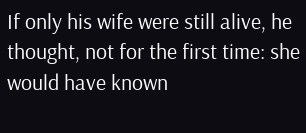If only his wife were still alive, he thought, not for the first time: she would have known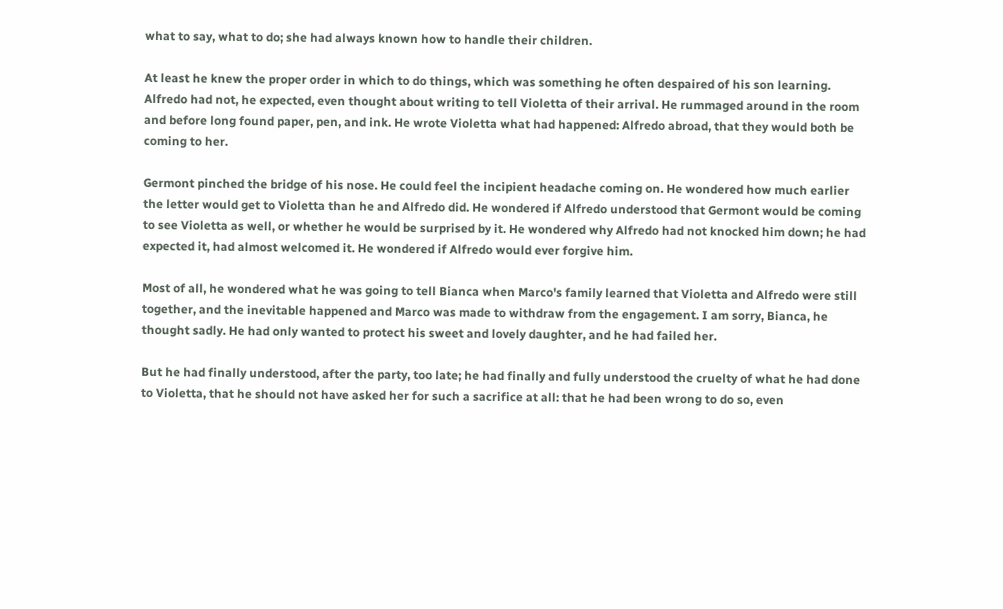what to say, what to do; she had always known how to handle their children.

At least he knew the proper order in which to do things, which was something he often despaired of his son learning. Alfredo had not, he expected, even thought about writing to tell Violetta of their arrival. He rummaged around in the room and before long found paper, pen, and ink. He wrote Violetta what had happened: Alfredo abroad, that they would both be coming to her.

Germont pinched the bridge of his nose. He could feel the incipient headache coming on. He wondered how much earlier the letter would get to Violetta than he and Alfredo did. He wondered if Alfredo understood that Germont would be coming to see Violetta as well, or whether he would be surprised by it. He wondered why Alfredo had not knocked him down; he had expected it, had almost welcomed it. He wondered if Alfredo would ever forgive him.

Most of all, he wondered what he was going to tell Bianca when Marco's family learned that Violetta and Alfredo were still together, and the inevitable happened and Marco was made to withdraw from the engagement. I am sorry, Bianca, he thought sadly. He had only wanted to protect his sweet and lovely daughter, and he had failed her.

But he had finally understood, after the party, too late; he had finally and fully understood the cruelty of what he had done to Violetta, that he should not have asked her for such a sacrifice at all: that he had been wrong to do so, even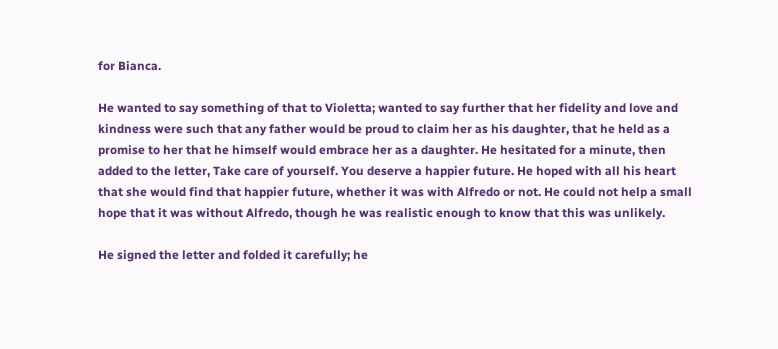for Bianca.

He wanted to say something of that to Violetta; wanted to say further that her fidelity and love and kindness were such that any father would be proud to claim her as his daughter, that he held as a promise to her that he himself would embrace her as a daughter. He hesitated for a minute, then added to the letter, Take care of yourself. You deserve a happier future. He hoped with all his heart that she would find that happier future, whether it was with Alfredo or not. He could not help a small hope that it was without Alfredo, though he was realistic enough to know that this was unlikely.

He signed the letter and folded it carefully; he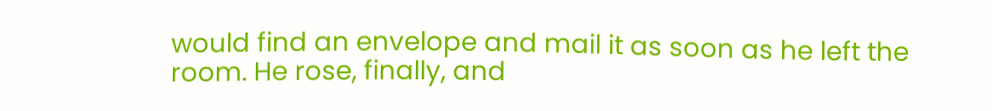would find an envelope and mail it as soon as he left the room. He rose, finally, and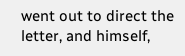went out to direct the letter, and himself,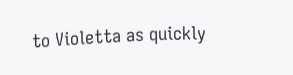to Violetta as quickly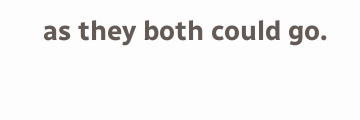as they both could go.